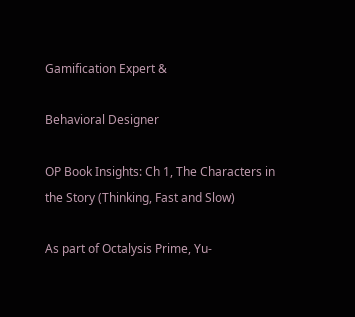Gamification Expert &

Behavioral Designer

OP Book Insights: Ch 1, The Characters in the Story (Thinking, Fast and Slow)

As part of Octalysis Prime, Yu-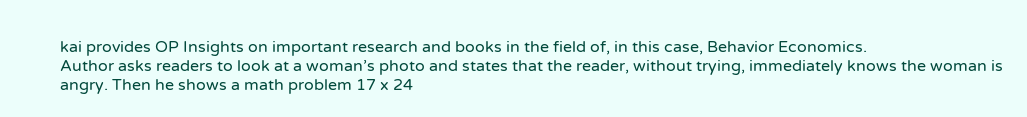kai provides OP Insights on important research and books in the field of, in this case, Behavior Economics.
Author asks readers to look at a woman’s photo and states that the reader, without trying, immediately knows the woman is angry. Then he shows a math problem 17 x 24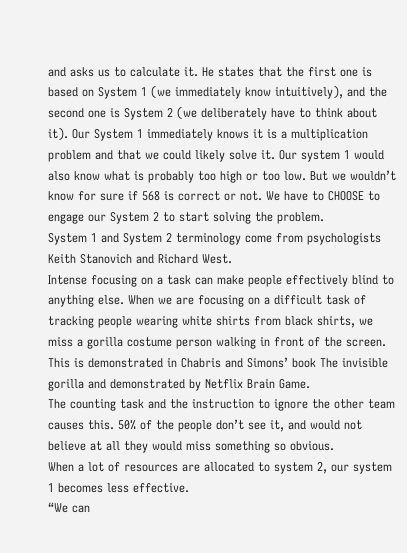and asks us to calculate it. He states that the first one is based on System 1 (we immediately know intuitively), and the second one is System 2 (we deliberately have to think about it). Our System 1 immediately knows it is a multiplication problem and that we could likely solve it. Our system 1 would also know what is probably too high or too low. But we wouldn’t know for sure if 568 is correct or not. We have to CHOOSE to engage our System 2 to start solving the problem.
System 1 and System 2 terminology come from psychologists Keith Stanovich and Richard West.
Intense focusing on a task can make people effectively blind to anything else. When we are focusing on a difficult task of tracking people wearing white shirts from black shirts, we miss a gorilla costume person walking in front of the screen. This is demonstrated in Chabris and Simons’ book The invisible gorilla and demonstrated by Netflix Brain Game.
The counting task and the instruction to ignore the other team causes this. 50% of the people don’t see it, and would not believe at all they would miss something so obvious.
When a lot of resources are allocated to system 2, our system 1 becomes less effective.
“We can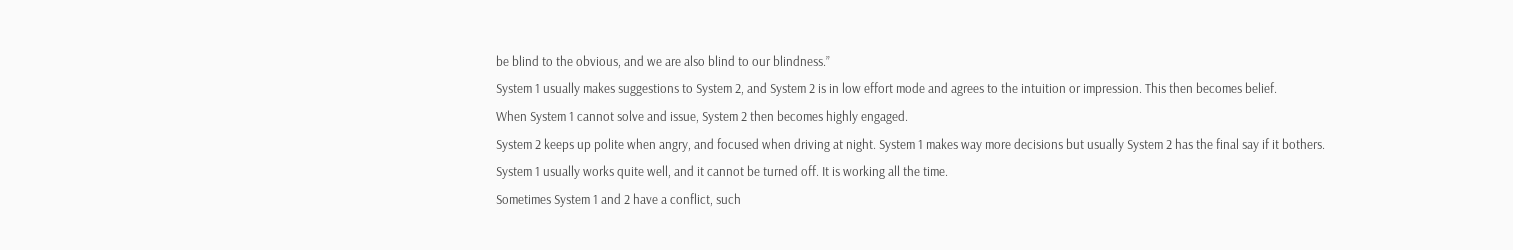be blind to the obvious, and we are also blind to our blindness.”
System 1 usually makes suggestions to System 2, and System 2 is in low effort mode and agrees to the intuition or impression. This then becomes belief.
When System 1 cannot solve and issue, System 2 then becomes highly engaged.
System 2 keeps up polite when angry, and focused when driving at night. System 1 makes way more decisions but usually System 2 has the final say if it bothers.
System 1 usually works quite well, and it cannot be turned off. It is working all the time.
Sometimes System 1 and 2 have a conflict, such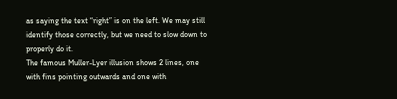as saying the text “right” is on the left. We may still identify those correctly, but we need to slow down to properly do it.
The famous Muller-Lyer illusion shows 2 lines, one with fins pointing outwards and one with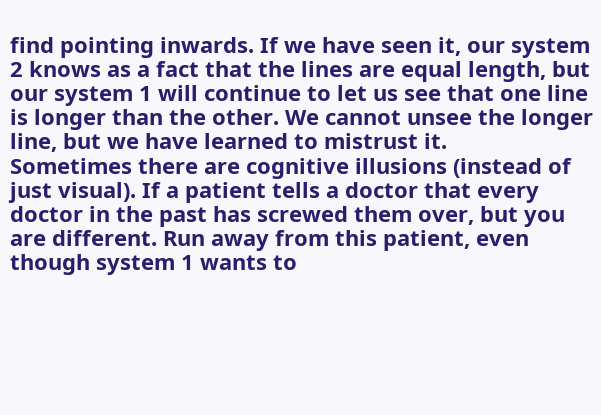find pointing inwards. If we have seen it, our system 2 knows as a fact that the lines are equal length, but our system 1 will continue to let us see that one line is longer than the other. We cannot unsee the longer line, but we have learned to mistrust it.
Sometimes there are cognitive illusions (instead of just visual). If a patient tells a doctor that every doctor in the past has screwed them over, but you are different. Run away from this patient, even though system 1 wants to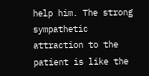help him. The strong sympathetic attraction to the patient is like the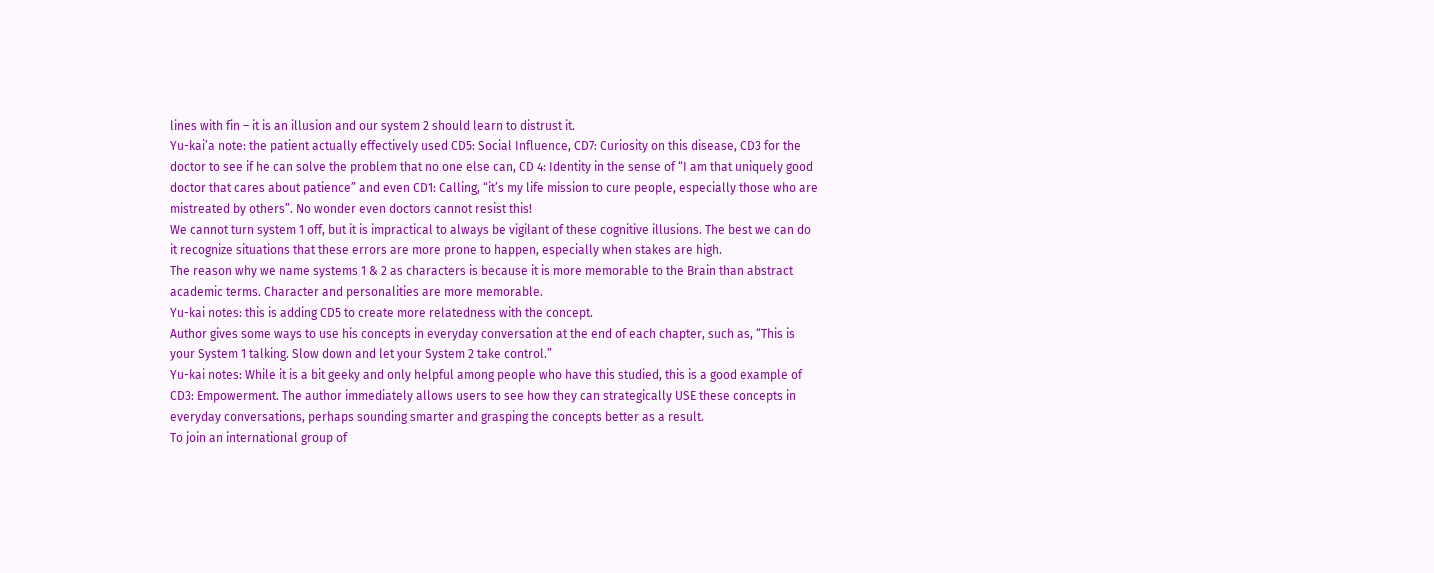lines with fin – it is an illusion and our system 2 should learn to distrust it.
Yu-kai’a note: the patient actually effectively used CD5: Social Influence, CD7: Curiosity on this disease, CD3 for the doctor to see if he can solve the problem that no one else can, CD 4: Identity in the sense of “I am that uniquely good doctor that cares about patience” and even CD1: Calling, “it’s my life mission to cure people, especially those who are mistreated by others”. No wonder even doctors cannot resist this!
We cannot turn system 1 off, but it is impractical to always be vigilant of these cognitive illusions. The best we can do it recognize situations that these errors are more prone to happen, especially when stakes are high.
The reason why we name systems 1 & 2 as characters is because it is more memorable to the Brain than abstract academic terms. Character and personalities are more memorable.
Yu-kai notes: this is adding CD5 to create more relatedness with the concept.
Author gives some ways to use his concepts in everyday conversation at the end of each chapter, such as, “This is your System 1 talking. Slow down and let your System 2 take control.”
Yu-kai notes: While it is a bit geeky and only helpful among people who have this studied, this is a good example of CD3: Empowerment. The author immediately allows users to see how they can strategically USE these concepts in everyday conversations, perhaps sounding smarter and grasping the concepts better as a result.
To join an international group of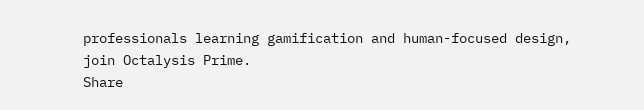professionals learning gamification and human-focused design, join Octalysis Prime.
Share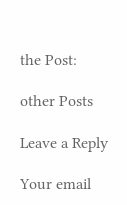the Post:

other Posts

Leave a Reply

Your email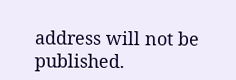address will not be published.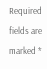Required fields are marked *